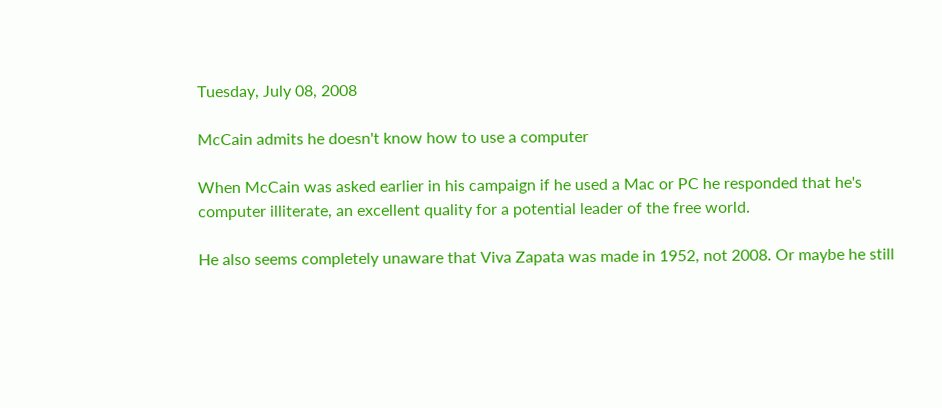Tuesday, July 08, 2008

McCain admits he doesn't know how to use a computer

When McCain was asked earlier in his campaign if he used a Mac or PC he responded that he's computer illiterate, an excellent quality for a potential leader of the free world.

He also seems completely unaware that Viva Zapata was made in 1952, not 2008. Or maybe he still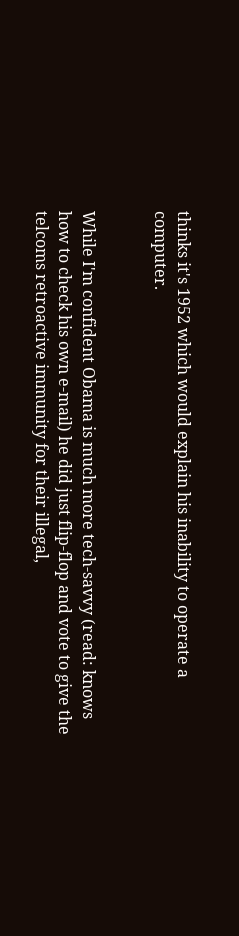thinks it's 1952 which would explain his inability to operate a computer.


While I'm confident Obama is much more tech-savvy (read: knows how to check his own e-mail) he did just flip-flop and vote to give the telcoms retroactive immunity for their illegal,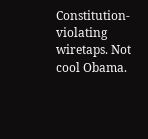Constitution-violating wiretaps. Not cool Obama.